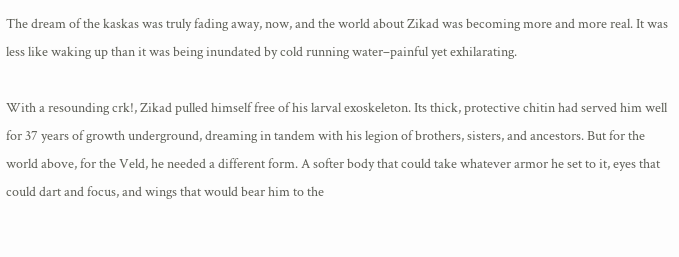The dream of the kaskas was truly fading away, now, and the world about Zikad was becoming more and more real. It was less like waking up than it was being inundated by cold running water–painful yet exhilarating.

With a resounding crk!, Zikad pulled himself free of his larval exoskeleton. Its thick, protective chitin had served him well for 37 years of growth underground, dreaming in tandem with his legion of brothers, sisters, and ancestors. But for the world above, for the Veld, he needed a different form. A softer body that could take whatever armor he set to it, eyes that could dart and focus, and wings that would bear him to the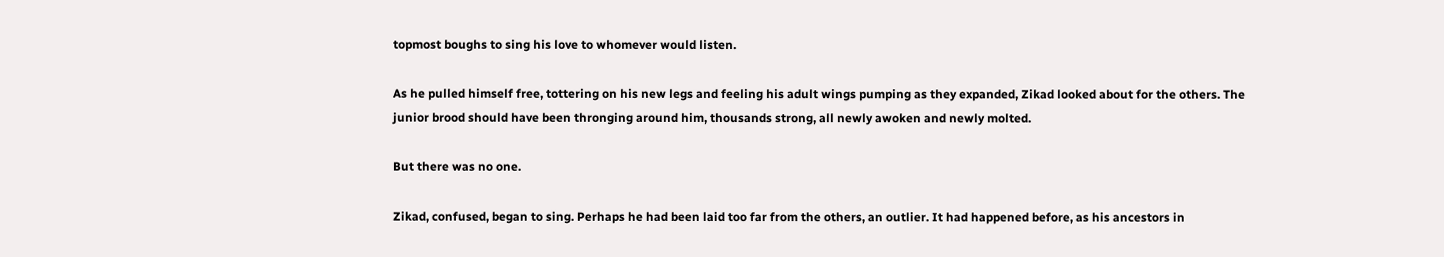topmost boughs to sing his love to whomever would listen.

As he pulled himself free, tottering on his new legs and feeling his adult wings pumping as they expanded, Zikad looked about for the others. The junior brood should have been thronging around him, thousands strong, all newly awoken and newly molted.

But there was no one.

Zikad, confused, began to sing. Perhaps he had been laid too far from the others, an outlier. It had happened before, as his ancestors in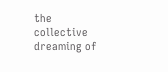the collective dreaming of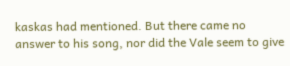kaskas had mentioned. But there came no answer to his song, nor did the Vale seem to give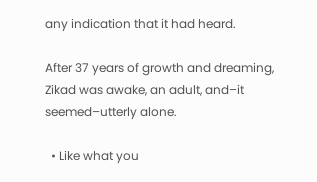any indication that it had heard.

After 37 years of growth and dreaming, Zikad was awake, an adult, and–it seemed–utterly alone.

  • Like what you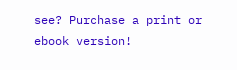see? Purchase a print or ebook version!